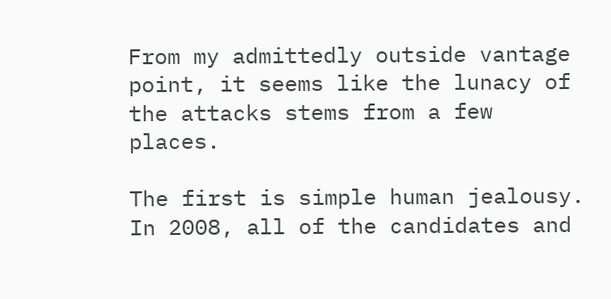From my admittedly outside vantage point, it seems like the lunacy of the attacks stems from a few places.

The first is simple human jealousy. In 2008, all of the candidates and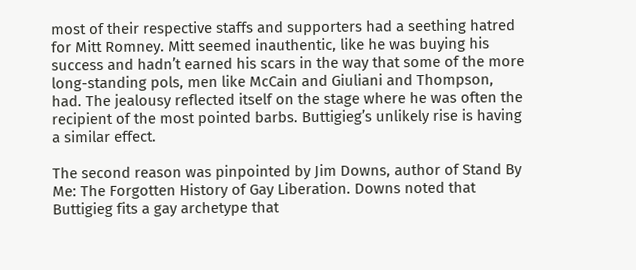most of their respective staffs and supporters had a seething hatred for Mitt Romney. Mitt seemed inauthentic, like he was buying his success and hadn’t earned his scars in the way that some of the more long-standing pols, men like McCain and Giuliani and Thompson, had. The jealousy reflected itself on the stage where he was often the recipient of the most pointed barbs. Buttigieg’s unlikely rise is having a similar effect.

The second reason was pinpointed by Jim Downs, author of Stand By Me: The Forgotten History of Gay Liberation. Downs noted that Buttigieg fits a gay archetype that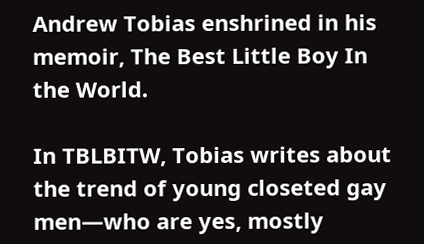Andrew Tobias enshrined in his memoir, The Best Little Boy In the World.

In TBLBITW, Tobias writes about the trend of young closeted gay men—who are yes, mostly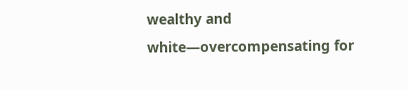wealthy and white—overcompensating for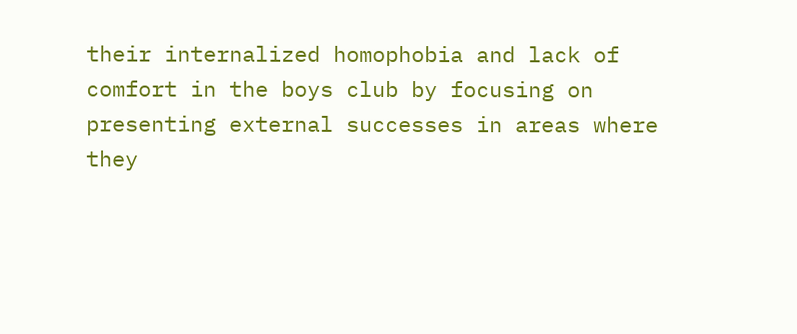their internalized homophobia and lack of comfort in the boys club by focusing on presenting external successes in areas where they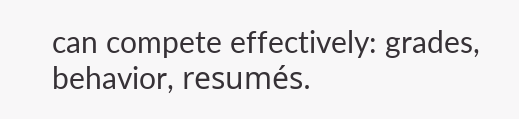can compete effectively: grades, behavior, resumés.